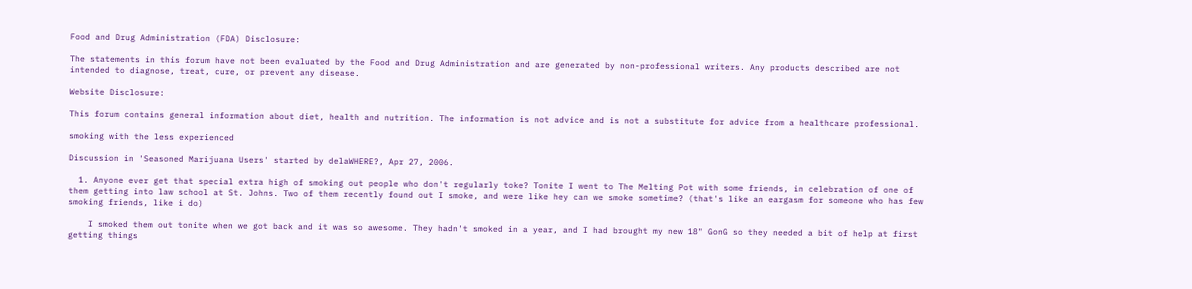Food and Drug Administration (FDA) Disclosure:

The statements in this forum have not been evaluated by the Food and Drug Administration and are generated by non-professional writers. Any products described are not intended to diagnose, treat, cure, or prevent any disease.

Website Disclosure:

This forum contains general information about diet, health and nutrition. The information is not advice and is not a substitute for advice from a healthcare professional.

smoking with the less experienced

Discussion in 'Seasoned Marijuana Users' started by delaWHERE?, Apr 27, 2006.

  1. Anyone ever get that special extra high of smoking out people who don't regularly toke? Tonite I went to The Melting Pot with some friends, in celebration of one of them getting into law school at St. Johns. Two of them recently found out I smoke, and were like hey can we smoke sometime? (that's like an eargasm for someone who has few smoking friends, like i do)

    I smoked them out tonite when we got back and it was so awesome. They hadn't smoked in a year, and I had brought my new 18" GonG so they needed a bit of help at first getting things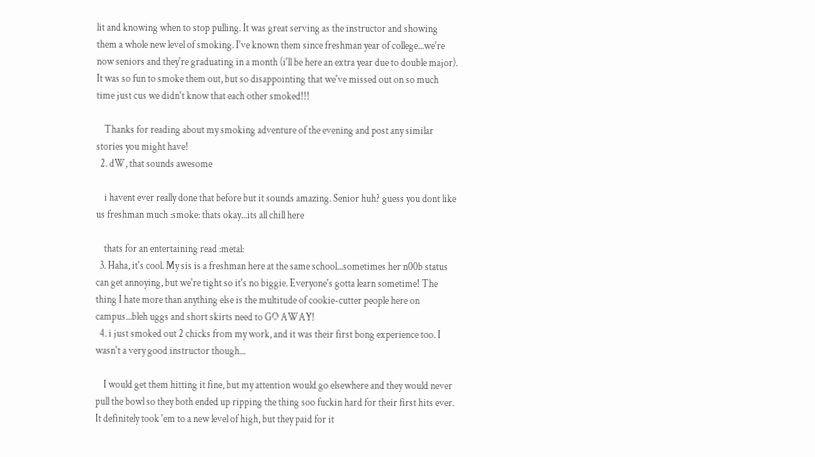lit and knowing when to stop pulling. It was great serving as the instructor and showing them a whole new level of smoking. I've known them since freshman year of college...we're now seniors and they're graduating in a month (i'll be here an extra year due to double major). It was so fun to smoke them out, but so disappointing that we've missed out on so much time just cus we didn't know that each other smoked!!!

    Thanks for reading about my smoking adventure of the evening and post any similar stories you might have!
  2. dW, that sounds awesome

    i havent ever really done that before but it sounds amazing. Senior huh? guess you dont like us freshman much :smoke: thats okay...its all chill here

    thats for an entertaining read :metal:
  3. Haha, it's cool. My sis is a freshman here at the same school...sometimes her n00b status can get annoying, but we're tight so it's no biggie. Everyone's gotta learn sometime! The thing I hate more than anything else is the multitude of cookie-cutter people here on campus...bleh uggs and short skirts need to GO AWAY!
  4. i just smoked out 2 chicks from my work, and it was their first bong experience too. I wasn't a very good instructor though...

    I would get them hitting it fine, but my attention would go elsewhere and they would never pull the bowl so they both ended up ripping the thing soo fuckin hard for their first hits ever. It definitely took 'em to a new level of high, but they paid for it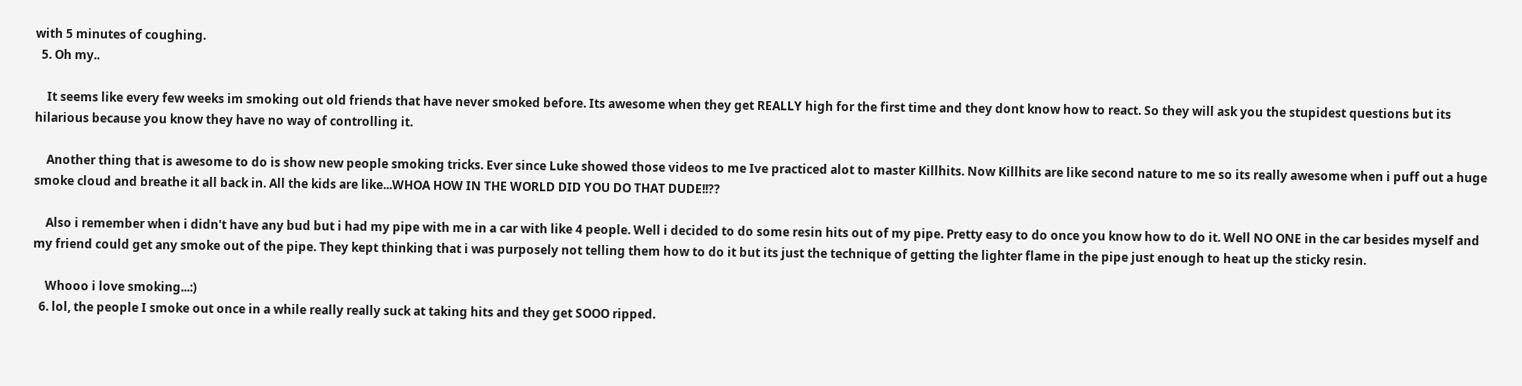with 5 minutes of coughing.
  5. Oh my..

    It seems like every few weeks im smoking out old friends that have never smoked before. Its awesome when they get REALLY high for the first time and they dont know how to react. So they will ask you the stupidest questions but its hilarious because you know they have no way of controlling it.

    Another thing that is awesome to do is show new people smoking tricks. Ever since Luke showed those videos to me Ive practiced alot to master Killhits. Now Killhits are like second nature to me so its really awesome when i puff out a huge smoke cloud and breathe it all back in. All the kids are like...WHOA HOW IN THE WORLD DID YOU DO THAT DUDE!!??

    Also i remember when i didn't have any bud but i had my pipe with me in a car with like 4 people. Well i decided to do some resin hits out of my pipe. Pretty easy to do once you know how to do it. Well NO ONE in the car besides myself and my friend could get any smoke out of the pipe. They kept thinking that i was purposely not telling them how to do it but its just the technique of getting the lighter flame in the pipe just enough to heat up the sticky resin.

    Whooo i love smoking...:)
  6. lol, the people I smoke out once in a while really really suck at taking hits and they get SOOO ripped.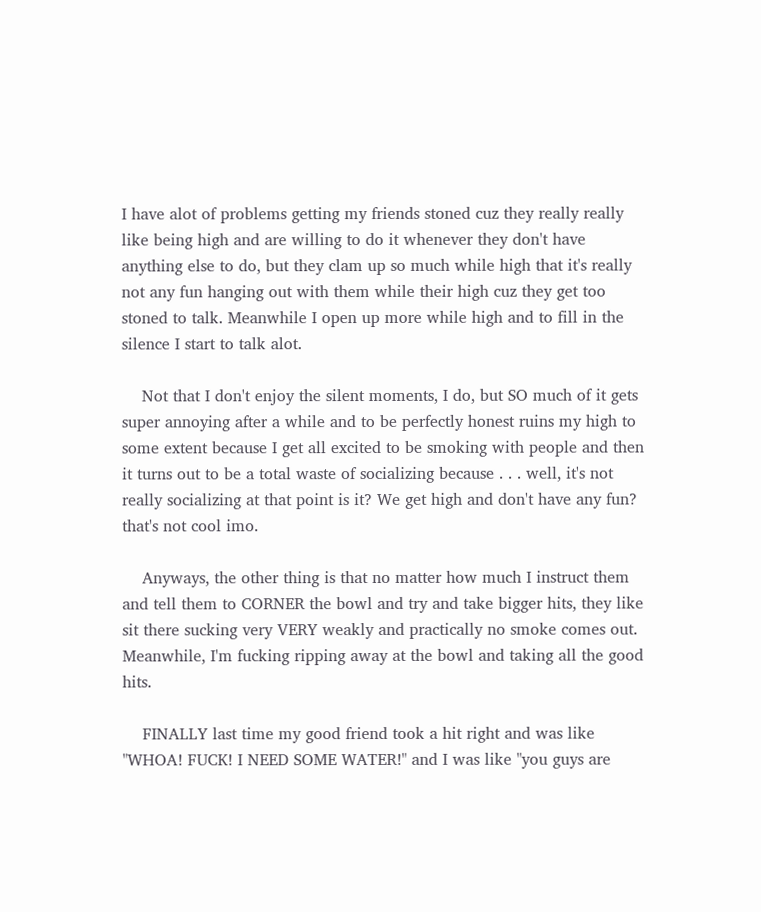I have alot of problems getting my friends stoned cuz they really really like being high and are willing to do it whenever they don't have anything else to do, but they clam up so much while high that it's really not any fun hanging out with them while their high cuz they get too stoned to talk. Meanwhile I open up more while high and to fill in the silence I start to talk alot.

    Not that I don't enjoy the silent moments, I do, but SO much of it gets super annoying after a while and to be perfectly honest ruins my high to some extent because I get all excited to be smoking with people and then it turns out to be a total waste of socializing because . . . well, it's not really socializing at that point is it? We get high and don't have any fun? that's not cool imo.

    Anyways, the other thing is that no matter how much I instruct them and tell them to CORNER the bowl and try and take bigger hits, they like sit there sucking very VERY weakly and practically no smoke comes out. Meanwhile, I'm fucking ripping away at the bowl and taking all the good hits.

    FINALLY last time my good friend took a hit right and was like "WHOA! FUCK! I NEED SOME WATER!" and I was like "you guys are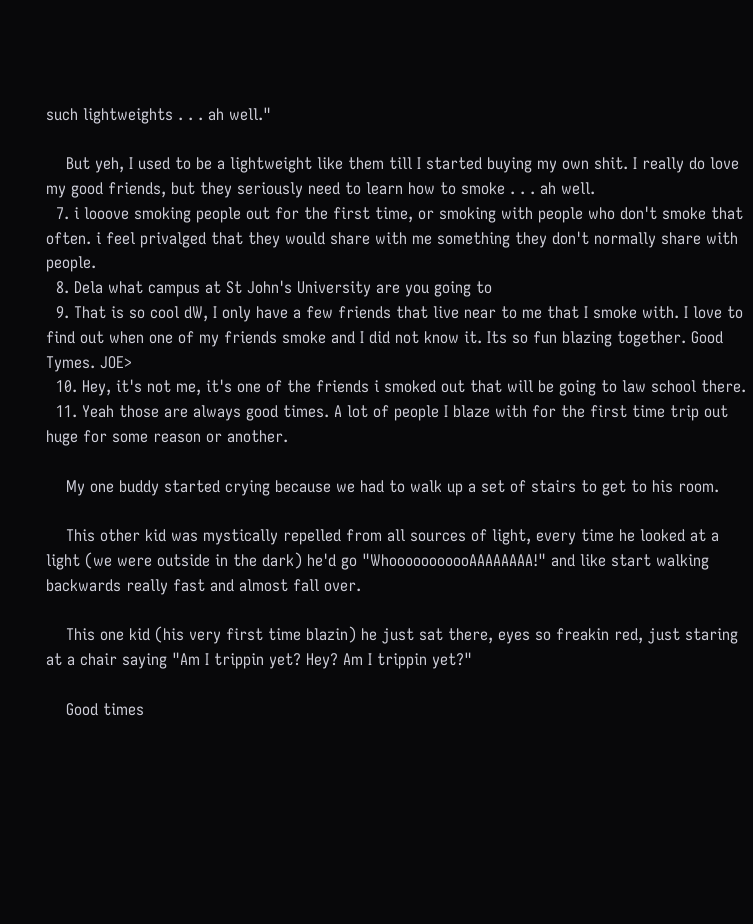such lightweights . . . ah well."

    But yeh, I used to be a lightweight like them till I started buying my own shit. I really do love my good friends, but they seriously need to learn how to smoke . . . ah well.
  7. i looove smoking people out for the first time, or smoking with people who don't smoke that often. i feel privalged that they would share with me something they don't normally share with people.
  8. Dela what campus at St John's University are you going to
  9. That is so cool dW, I only have a few friends that live near to me that I smoke with. I love to find out when one of my friends smoke and I did not know it. Its so fun blazing together. Good Tymes. JOE>
  10. Hey, it's not me, it's one of the friends i smoked out that will be going to law school there.
  11. Yeah those are always good times. A lot of people I blaze with for the first time trip out huge for some reason or another.

    My one buddy started crying because we had to walk up a set of stairs to get to his room.

    This other kid was mystically repelled from all sources of light, every time he looked at a light (we were outside in the dark) he'd go "WhooooooooooAAAAAAAA!" and like start walking backwards really fast and almost fall over.

    This one kid (his very first time blazin) he just sat there, eyes so freakin red, just staring at a chair saying "Am I trippin yet? Hey? Am I trippin yet?"

    Good times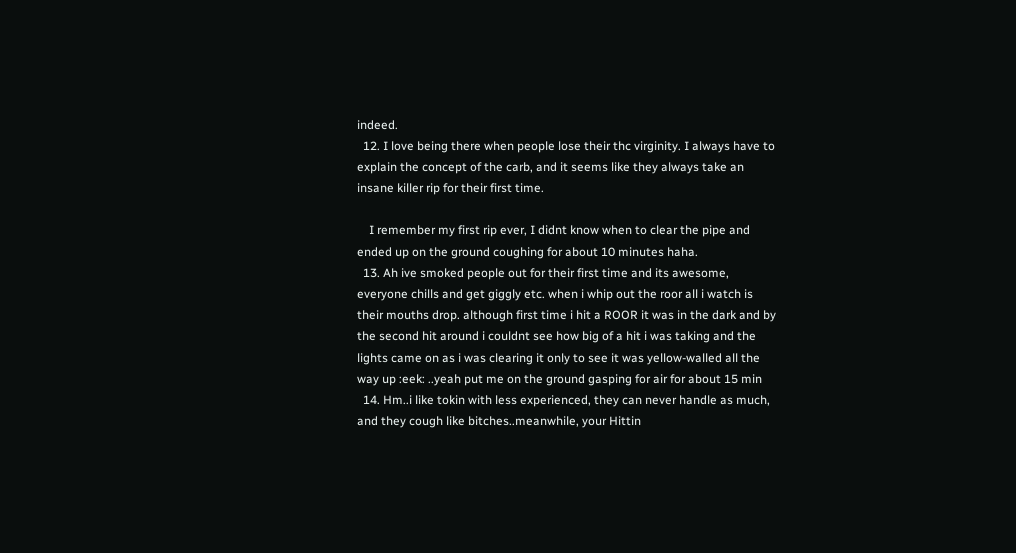indeed.
  12. I love being there when people lose their thc virginity. I always have to explain the concept of the carb, and it seems like they always take an insane killer rip for their first time.

    I remember my first rip ever, I didnt know when to clear the pipe and ended up on the ground coughing for about 10 minutes haha.
  13. Ah ive smoked people out for their first time and its awesome, everyone chills and get giggly etc. when i whip out the roor all i watch is their mouths drop. although first time i hit a ROOR it was in the dark and by the second hit around i couldnt see how big of a hit i was taking and the lights came on as i was clearing it only to see it was yellow-walled all the way up :eek: ..yeah put me on the ground gasping for air for about 15 min
  14. Hm..i like tokin with less experienced, they can never handle as much, and they cough like bitches..meanwhile, your Hittin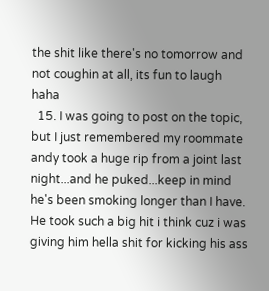the shit like there's no tomorrow and not coughin at all, its fun to laugh haha
  15. I was going to post on the topic, but I just remembered my roommate andy took a huge rip from a joint last night...and he puked...keep in mind he's been smoking longer than I have. He took such a big hit i think cuz i was giving him hella shit for kicking his ass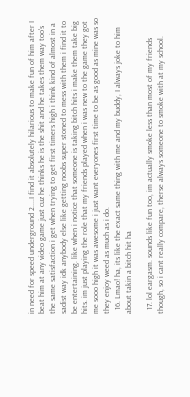in need for speed underground 2....I find it absolutely hilarious to make fun of him after I beat him at any video game just cuz he thinks he is the shit and he takes them way too's the same satisfaction i get when trying to get first timers high i think kind of almost in a sadist way idk anybody else like getting noobs super stoned to mess with them i find it to be entertaining. like when i notice that someone is taking bitch hits i make them take big hits. im just playing the role that my friends played when i was new to the game they got me sooo high it was awesome i just want everyones first time to be as good as mine was so they enjoy weed as much as i do.
  16. Lmao! ha, its like the exact same thing with me and my buddy, I always joke to him about takin a bitch hit ha

  17. lol eargasm. sounds like fun too, im actually smoke less than most of my friends though, so i cant really compare, therse always someone to smoke with at my school.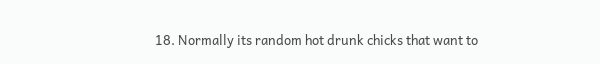18. Normally its random hot drunk chicks that want to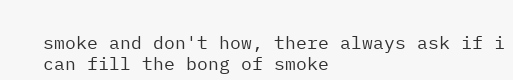smoke and don't how, there always ask if i can fill the bong of smoke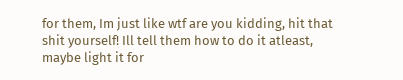for them, Im just like wtf are you kidding, hit that shit yourself! Ill tell them how to do it atleast, maybe light it for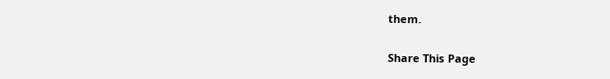them.

Share This Page